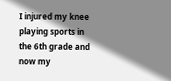I injured my knee playing sports in the 6th grade and now my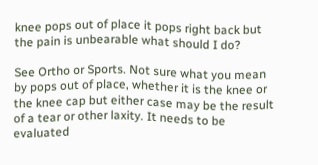knee pops out of place it pops right back but the pain is unbearable what should I do?

See Ortho or Sports. Not sure what you mean by pops out of place, whether it is the knee or the knee cap but either case may be the result of a tear or other laxity. It needs to be evaluated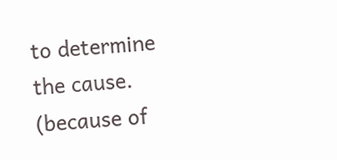to determine the cause. (because of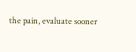the pain, evaluate sooner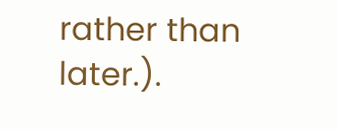rather than later.).